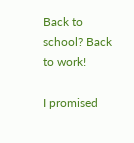Back to school? Back to work!

I promised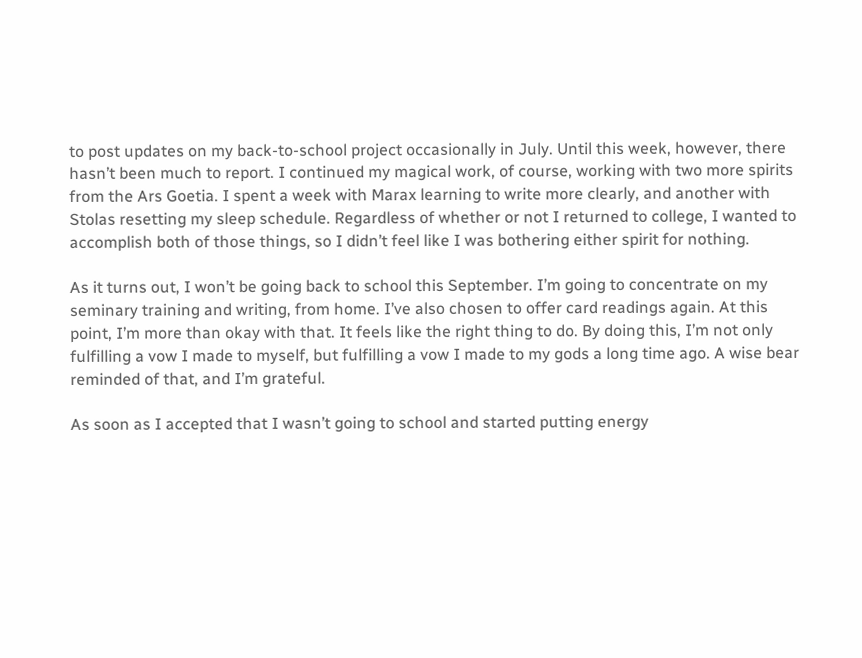to post updates on my back-to-school project occasionally in July. Until this week, however, there hasn’t been much to report. I continued my magical work, of course, working with two more spirits from the Ars Goetia. I spent a week with Marax learning to write more clearly, and another with Stolas resetting my sleep schedule. Regardless of whether or not I returned to college, I wanted to accomplish both of those things, so I didn’t feel like I was bothering either spirit for nothing.

As it turns out, I won’t be going back to school this September. I’m going to concentrate on my seminary training and writing, from home. I’ve also chosen to offer card readings again. At this point, I’m more than okay with that. It feels like the right thing to do. By doing this, I’m not only fulfilling a vow I made to myself, but fulfilling a vow I made to my gods a long time ago. A wise bear reminded of that, and I’m grateful.

As soon as I accepted that I wasn’t going to school and started putting energy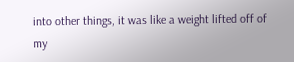into other things, it was like a weight lifted off of my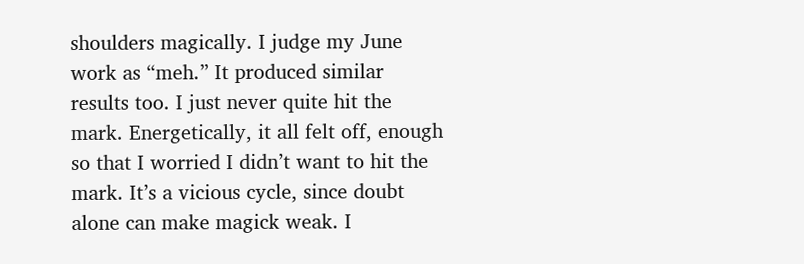shoulders magically. I judge my June work as “meh.” It produced similar results too. I just never quite hit the mark. Energetically, it all felt off, enough so that I worried I didn’t want to hit the mark. It’s a vicious cycle, since doubt alone can make magick weak. I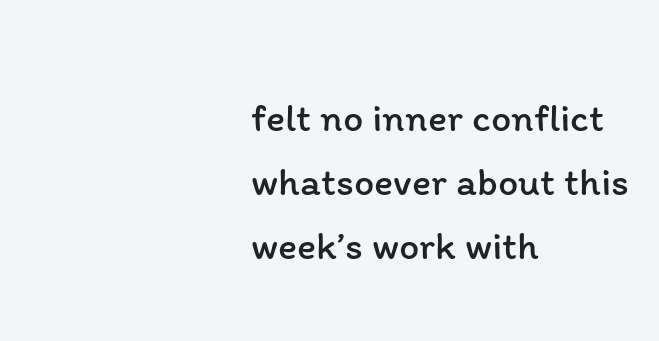felt no inner conflict whatsoever about this week’s work with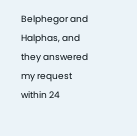Belphegor and Halphas, and they answered my request within 24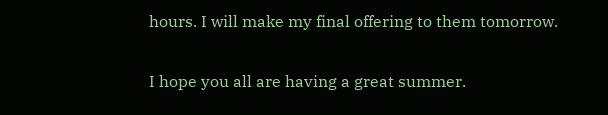hours. I will make my final offering to them tomorrow.

I hope you all are having a great summer.